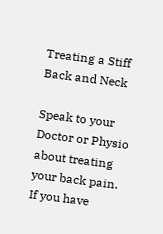Treating a Stiff Back and Neck

Speak to your Doctor or Physio about treating your back pain.
If you have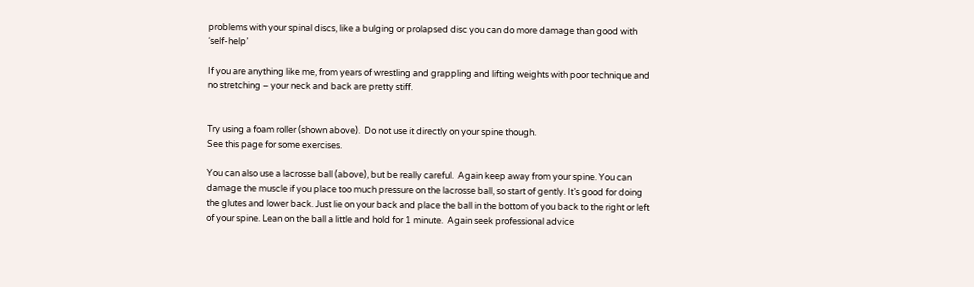problems with your spinal discs, like a bulging or prolapsed disc you can do more damage than good with ‘self-help’

If you are anything like me, from years of wrestling and grappling and lifting weights with poor technique and no stretching – your neck and back are pretty stiff.


Try using a foam roller (shown above).  Do not use it directly on your spine though.
See this page for some exercises.

You can also use a lacrosse ball (above), but be really careful.  Again keep away from your spine. You can damage the muscle if you place too much pressure on the lacrosse ball, so start of gently. It’s good for doing the glutes and lower back. Just lie on your back and place the ball in the bottom of you back to the right or left of your spine. Lean on the ball a little and hold for 1 minute.  Again seek professional advice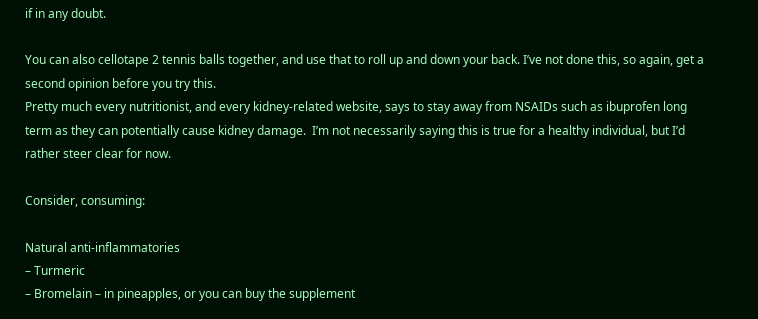if in any doubt.

You can also cellotape 2 tennis balls together, and use that to roll up and down your back. I’ve not done this, so again, get a second opinion before you try this.
Pretty much every nutritionist, and every kidney-related website, says to stay away from NSAIDs such as ibuprofen long term as they can potentially cause kidney damage.  I’m not necessarily saying this is true for a healthy individual, but I’d rather steer clear for now.

Consider, consuming:

Natural anti-inflammatories
– Turmeric
– Bromelain – in pineapples, or you can buy the supplement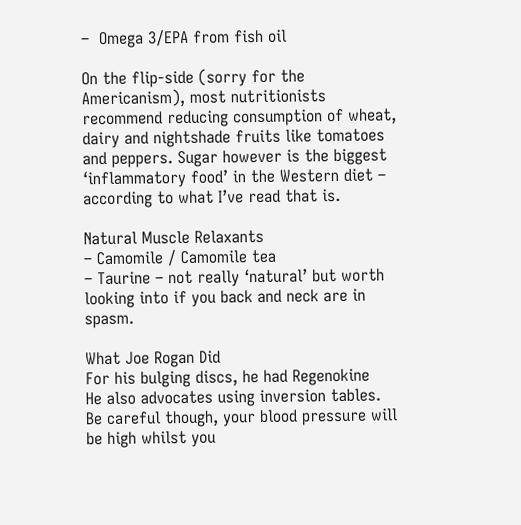–  Omega 3/EPA from fish oil

On the flip-side (sorry for the Americanism), most nutritionists recommend reducing consumption of wheat, dairy and nightshade fruits like tomatoes and peppers. Sugar however is the biggest ‘inflammatory food’ in the Western diet – according to what I’ve read that is.

Natural Muscle Relaxants
– Camomile / Camomile tea
– Taurine – not really ‘natural’ but worth looking into if you back and neck are in spasm.

What Joe Rogan Did
For his bulging discs, he had Regenokine
He also advocates using inversion tables. Be careful though, your blood pressure will be high whilst you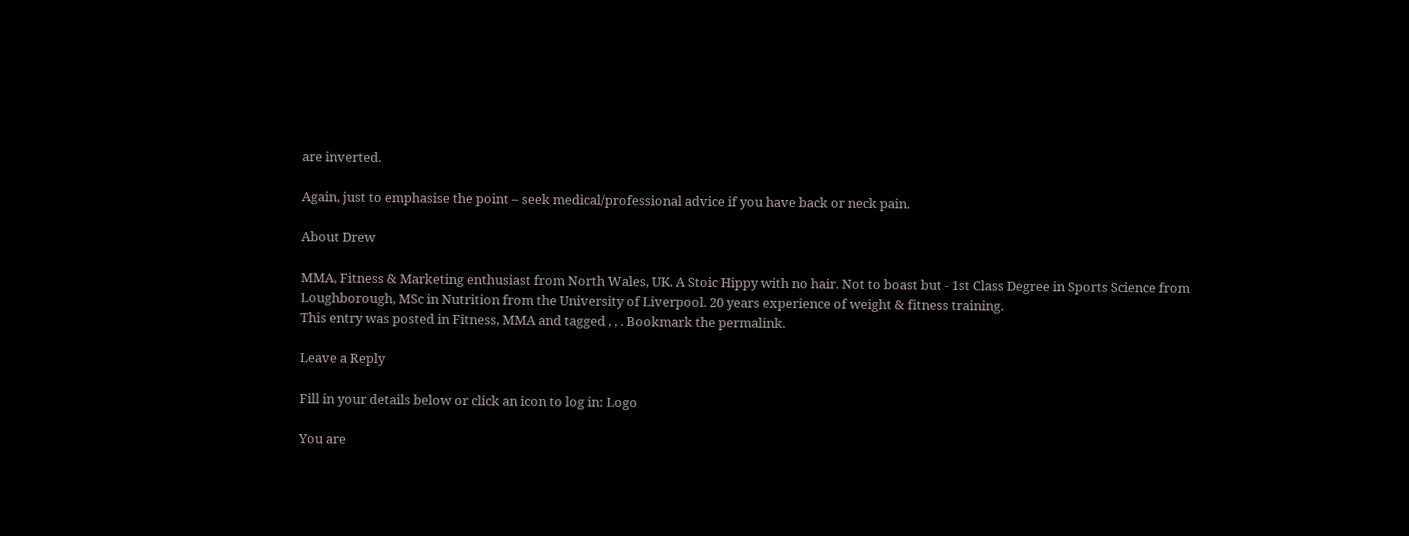are inverted.

Again, just to emphasise the point – seek medical/professional advice if you have back or neck pain.

About Drew

MMA, Fitness & Marketing enthusiast from North Wales, UK. A Stoic Hippy with no hair. Not to boast but - 1st Class Degree in Sports Science from Loughborough, MSc in Nutrition from the University of Liverpool. 20 years experience of weight & fitness training.
This entry was posted in Fitness, MMA and tagged , , . Bookmark the permalink.

Leave a Reply

Fill in your details below or click an icon to log in: Logo

You are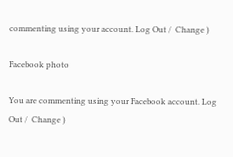commenting using your account. Log Out /  Change )

Facebook photo

You are commenting using your Facebook account. Log Out /  Change )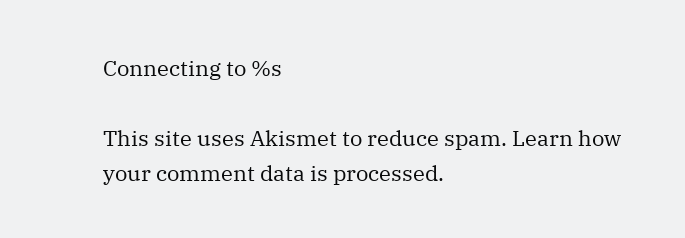Connecting to %s

This site uses Akismet to reduce spam. Learn how your comment data is processed.